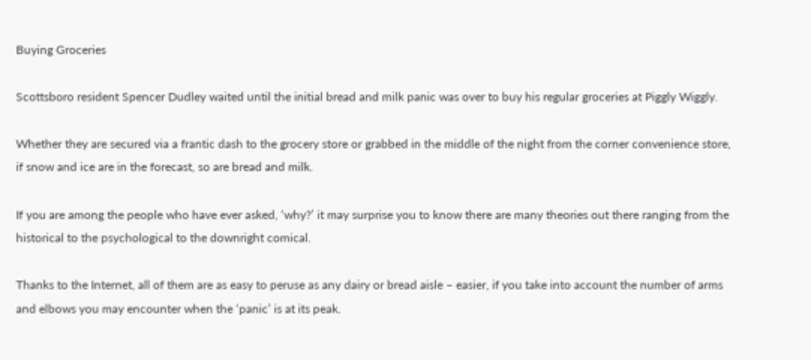Buying Groceries

Scottsboro resident Spencer Dudley waited until the initial bread and milk panic was over to buy his regular groceries at Piggly Wiggly.

Whether they are secured via a frantic dash to the grocery store or grabbed in the middle of the night from the corner convenience store, if snow and ice are in the forecast, so are bread and milk.

If you are among the people who have ever asked, ‘why?’ it may surprise you to know there are many theories out there ranging from the historical to the psychological to the downright comical.

Thanks to the Internet, all of them are as easy to peruse as any dairy or bread aisle – easier, if you take into account the number of arms and elbows you may encounter when the ‘panic’ is at its peak.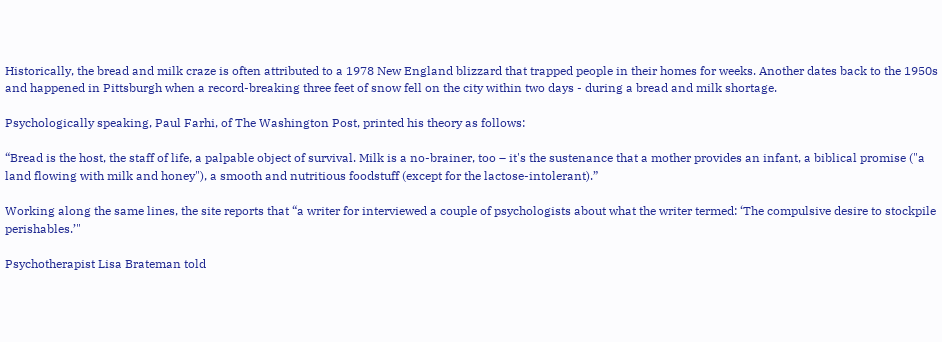Historically, the bread and milk craze is often attributed to a 1978 New England blizzard that trapped people in their homes for weeks. Another dates back to the 1950s and happened in Pittsburgh when a record-breaking three feet of snow fell on the city within two days - during a bread and milk shortage.

Psychologically speaking, Paul Farhi, of The Washington Post, printed his theory as follows:

“Bread is the host, the staff of life, a palpable object of survival. Milk is a no-brainer, too – it's the sustenance that a mother provides an infant, a biblical promise ("a land flowing with milk and honey"), a smooth and nutritious foodstuff (except for the lactose-intolerant).”

Working along the same lines, the site reports that “a writer for interviewed a couple of psychologists about what the writer termed: ‘The compulsive desire to stockpile perishables.’"

Psychotherapist Lisa Brateman told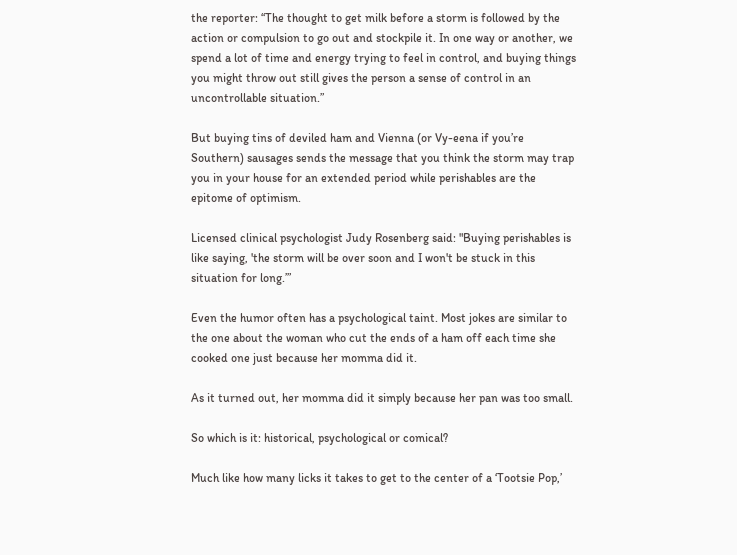the reporter: “The thought to get milk before a storm is followed by the action or compulsion to go out and stockpile it. In one way or another, we spend a lot of time and energy trying to feel in control, and buying things you might throw out still gives the person a sense of control in an uncontrollable situation.”

But buying tins of deviled ham and Vienna (or Vy-eena if you’re Southern) sausages sends the message that you think the storm may trap you in your house for an extended period while perishables are the epitome of optimism.

Licensed clinical psychologist Judy Rosenberg said: "Buying perishables is like saying, 'the storm will be over soon and I won't be stuck in this situation for long.’”

Even the humor often has a psychological taint. Most jokes are similar to the one about the woman who cut the ends of a ham off each time she cooked one just because her momma did it.

As it turned out, her momma did it simply because her pan was too small.

So which is it: historical, psychological or comical?

Much like how many licks it takes to get to the center of a ‘Tootsie Pop,’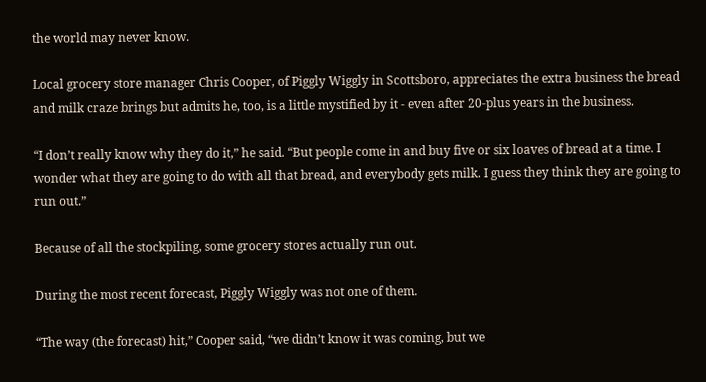the world may never know.

Local grocery store manager Chris Cooper, of Piggly Wiggly in Scottsboro, appreciates the extra business the bread and milk craze brings but admits he, too, is a little mystified by it - even after 20-plus years in the business.

“I don’t really know why they do it,” he said. “But people come in and buy five or six loaves of bread at a time. I wonder what they are going to do with all that bread, and everybody gets milk. I guess they think they are going to run out.”

Because of all the stockpiling, some grocery stores actually run out.

During the most recent forecast, Piggly Wiggly was not one of them.

“The way (the forecast) hit,” Cooper said, “we didn’t know it was coming, but we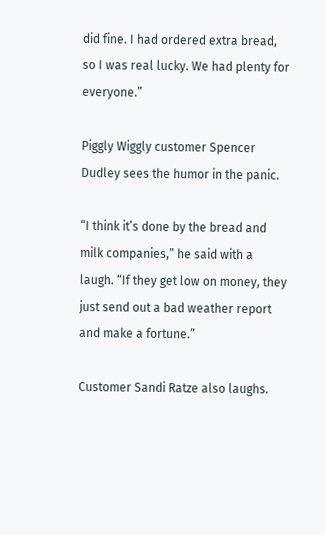did fine. I had ordered extra bread, so I was real lucky. We had plenty for everyone.”

Piggly Wiggly customer Spencer Dudley sees the humor in the panic.

“I think it’s done by the bread and milk companies,” he said with a laugh. “If they get low on money, they just send out a bad weather report and make a fortune.”

Customer Sandi Ratze also laughs.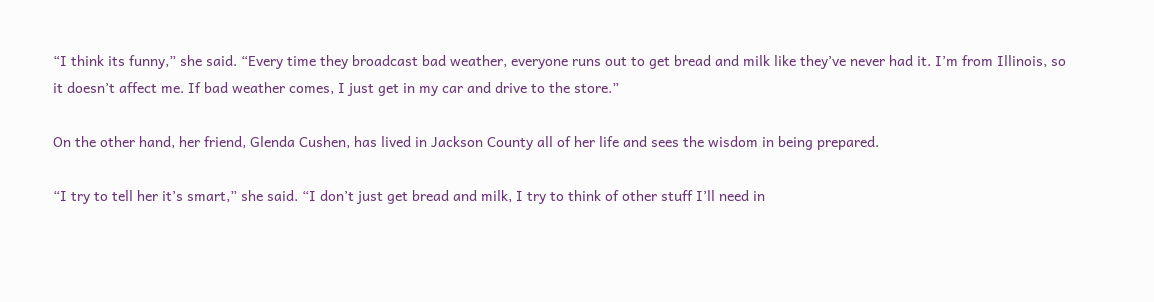“I think its funny,” she said. “Every time they broadcast bad weather, everyone runs out to get bread and milk like they’ve never had it. I’m from Illinois, so it doesn’t affect me. If bad weather comes, I just get in my car and drive to the store.”

On the other hand, her friend, Glenda Cushen, has lived in Jackson County all of her life and sees the wisdom in being prepared.

“I try to tell her it’s smart,” she said. “I don’t just get bread and milk, I try to think of other stuff I’ll need in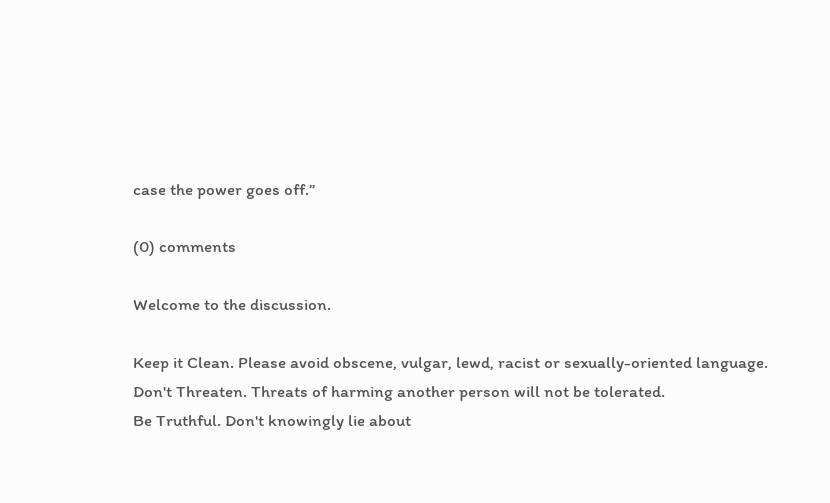case the power goes off.”

(0) comments

Welcome to the discussion.

Keep it Clean. Please avoid obscene, vulgar, lewd, racist or sexually-oriented language.
Don't Threaten. Threats of harming another person will not be tolerated.
Be Truthful. Don't knowingly lie about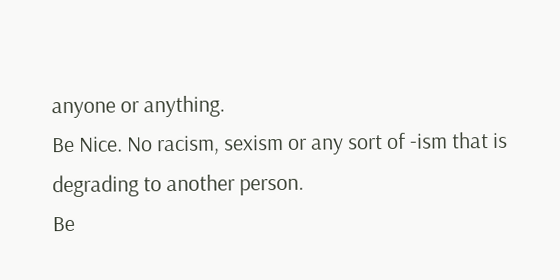anyone or anything.
Be Nice. No racism, sexism or any sort of -ism that is degrading to another person.
Be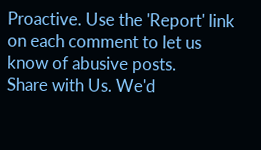Proactive. Use the 'Report' link on each comment to let us know of abusive posts.
Share with Us. We'd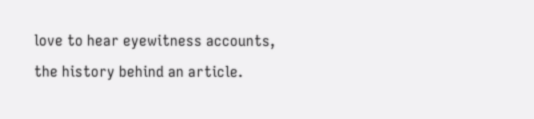love to hear eyewitness accounts, the history behind an article.